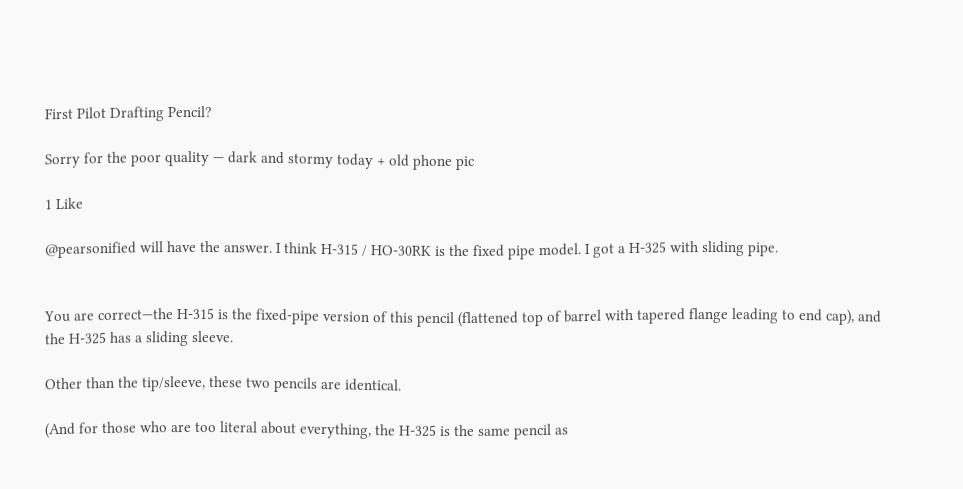First Pilot Drafting Pencil?

Sorry for the poor quality — dark and stormy today + old phone pic

1 Like

@pearsonified will have the answer. I think H-315 / HO-30RK is the fixed pipe model. I got a H-325 with sliding pipe.


You are correct—the H-315 is the fixed-pipe version of this pencil (flattened top of barrel with tapered flange leading to end cap), and the H-325 has a sliding sleeve.

Other than the tip/sleeve, these two pencils are identical.

(And for those who are too literal about everything, the H-325 is the same pencil as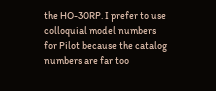the HO-30RP. I prefer to use colloquial model numbers for Pilot because the catalog numbers are far too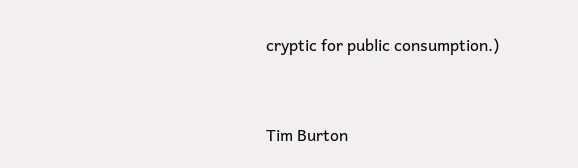cryptic for public consumption.)


Tim Burton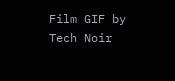Film GIF by Tech Noir